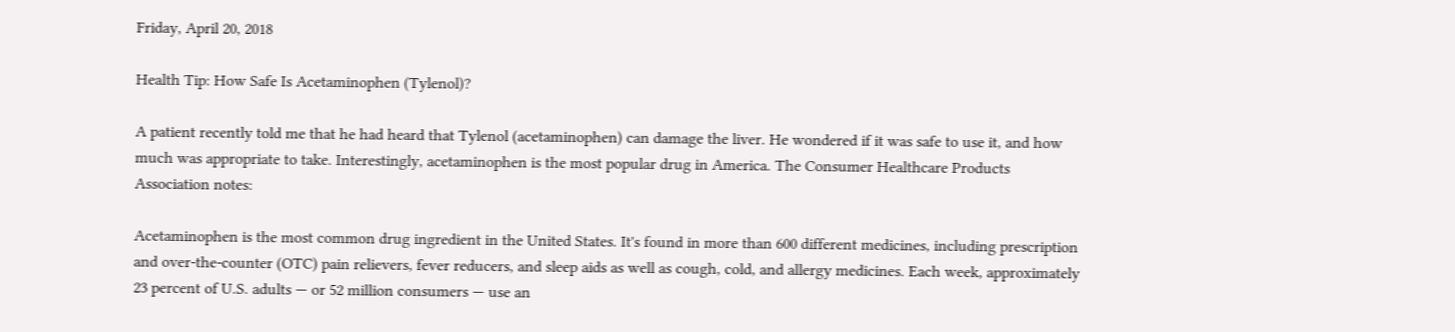Friday, April 20, 2018

Health Tip: How Safe Is Acetaminophen (Tylenol)?

A patient recently told me that he had heard that Tylenol (acetaminophen) can damage the liver. He wondered if it was safe to use it, and how much was appropriate to take. Interestingly, acetaminophen is the most popular drug in America. The Consumer Healthcare Products Association notes:

Acetaminophen is the most common drug ingredient in the United States. It's found in more than 600 different medicines, including prescription and over-the-counter (OTC) pain relievers, fever reducers, and sleep aids as well as cough, cold, and allergy medicines. Each week, approximately 23 percent of U.S. adults — or 52 million consumers — use an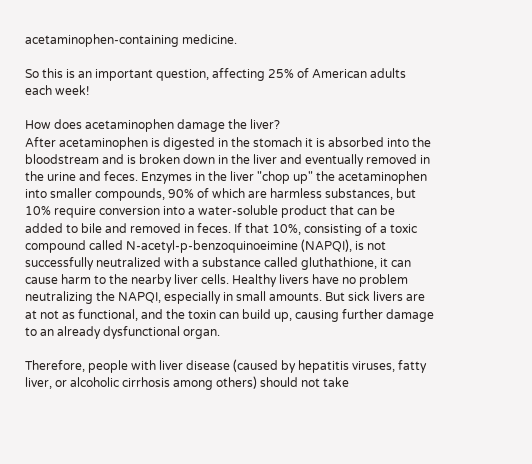acetaminophen-containing medicine.

So this is an important question, affecting 25% of American adults each week!

How does acetaminophen damage the liver?
After acetaminophen is digested in the stomach it is absorbed into the bloodstream and is broken down in the liver and eventually removed in the urine and feces. Enzymes in the liver "chop up" the acetaminophen into smaller compounds, 90% of which are harmless substances, but 10% require conversion into a water-soluble product that can be added to bile and removed in feces. If that 10%, consisting of a toxic compound called N-acetyl-p-benzoquinoeimine (NAPQI), is not successfully neutralized with a substance called gluthathione, it can cause harm to the nearby liver cells. Healthy livers have no problem neutralizing the NAPQI, especially in small amounts. But sick livers are at not as functional, and the toxin can build up, causing further damage to an already dysfunctional organ.

Therefore, people with liver disease (caused by hepatitis viruses, fatty liver, or alcoholic cirrhosis among others) should not take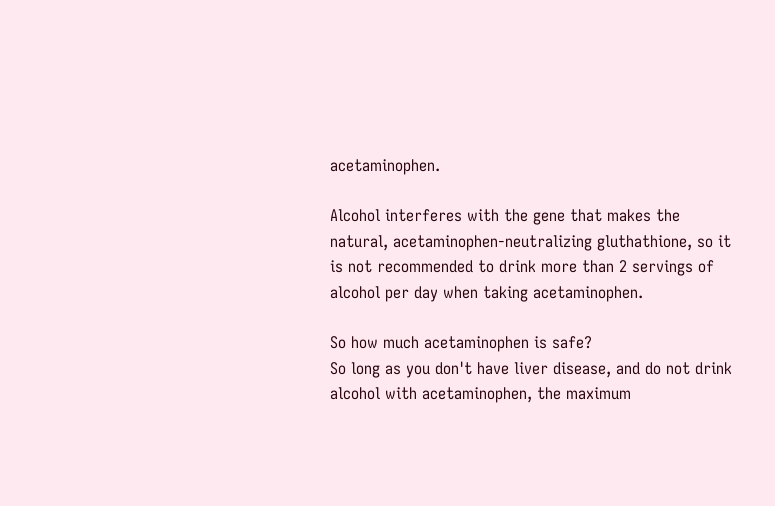acetaminophen.

Alcohol interferes with the gene that makes the natural, acetaminophen-neutralizing gluthathione, so it is not recommended to drink more than 2 servings of alcohol per day when taking acetaminophen.

So how much acetaminophen is safe?
So long as you don't have liver disease, and do not drink alcohol with acetaminophen, the maximum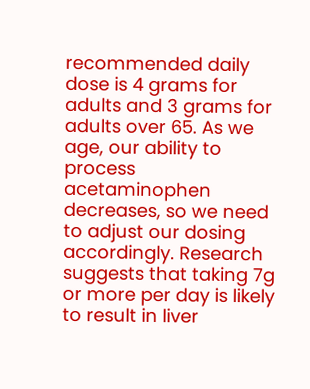recommended daily dose is 4 grams for adults and 3 grams for adults over 65. As we age, our ability to process acetaminophen decreases, so we need to adjust our dosing accordingly. Research suggests that taking 7g or more per day is likely to result in liver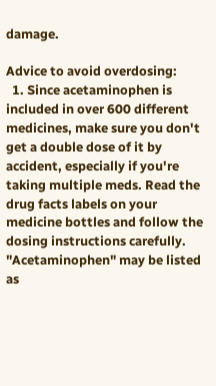damage.

Advice to avoid overdosing:
  1. Since acetaminophen is included in over 600 different medicines, make sure you don't get a double dose of it by accident, especially if you're taking multiple meds. Read the drug facts labels on your medicine bottles and follow the dosing instructions carefully. "Acetaminophen" may be listed as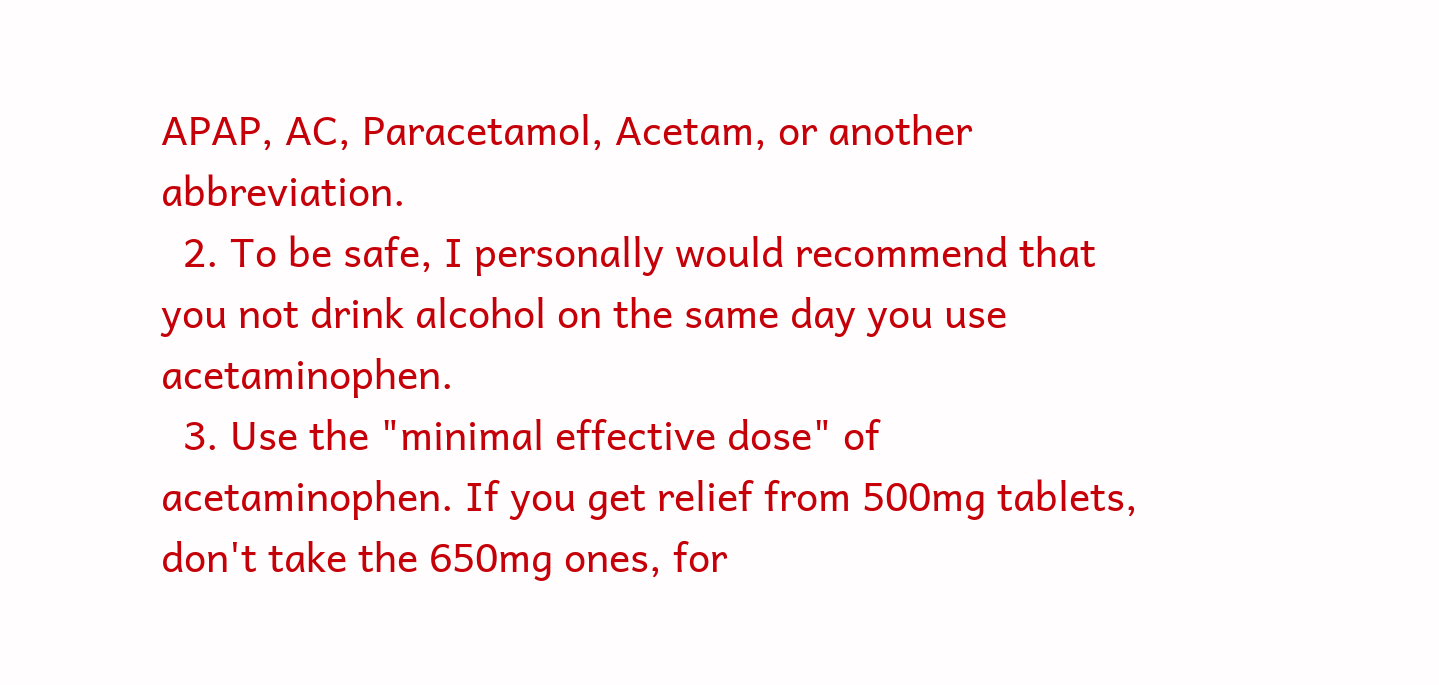APAP, AC, Paracetamol, Acetam, or another abbreviation.
  2. To be safe, I personally would recommend that you not drink alcohol on the same day you use acetaminophen.
  3. Use the "minimal effective dose" of acetaminophen. If you get relief from 500mg tablets, don't take the 650mg ones, for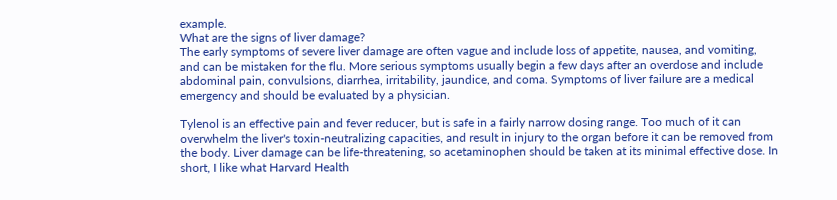example.
What are the signs of liver damage?
The early symptoms of severe liver damage are often vague and include loss of appetite, nausea, and vomiting, and can be mistaken for the flu. More serious symptoms usually begin a few days after an overdose and include abdominal pain, convulsions, diarrhea, irritability, jaundice, and coma. Symptoms of liver failure are a medical emergency and should be evaluated by a physician.

Tylenol is an effective pain and fever reducer, but is safe in a fairly narrow dosing range. Too much of it can overwhelm the liver's toxin-neutralizing capacities, and result in injury to the organ before it can be removed from the body. Liver damage can be life-threatening, so acetaminophen should be taken at its minimal effective dose. In short, I like what Harvard Health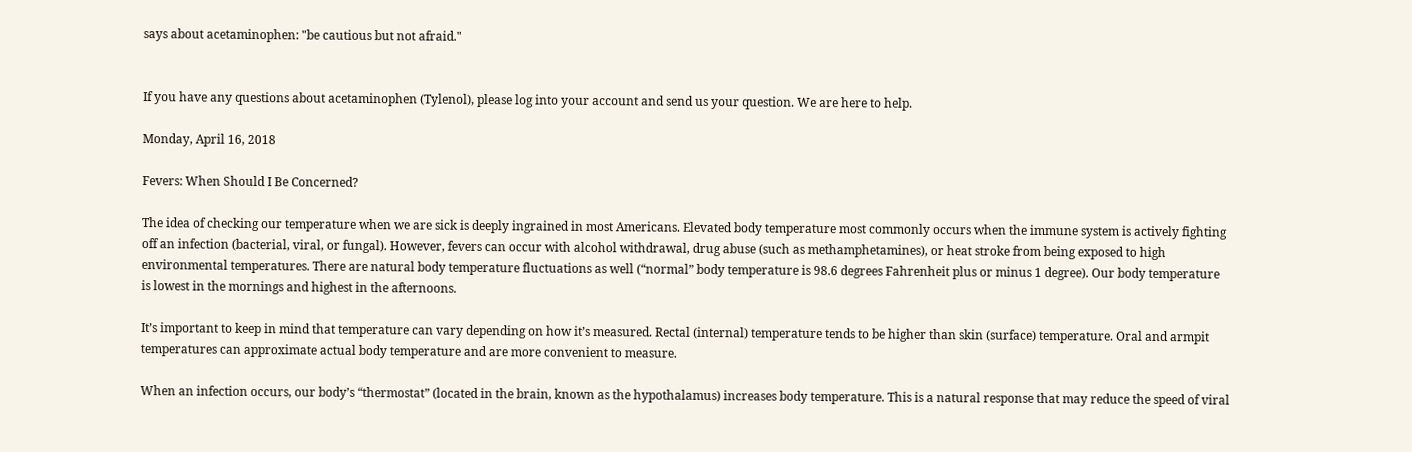says about acetaminophen: "be cautious but not afraid."


If you have any questions about acetaminophen (Tylenol), please log into your account and send us your question. We are here to help.

Monday, April 16, 2018

Fevers: When Should I Be Concerned?

The idea of checking our temperature when we are sick is deeply ingrained in most Americans. Elevated body temperature most commonly occurs when the immune system is actively fighting off an infection (bacterial, viral, or fungal). However, fevers can occur with alcohol withdrawal, drug abuse (such as methamphetamines), or heat stroke from being exposed to high environmental temperatures. There are natural body temperature fluctuations as well (“normal” body temperature is 98.6 degrees Fahrenheit plus or minus 1 degree). Our body temperature is lowest in the mornings and highest in the afternoons.

It’s important to keep in mind that temperature can vary depending on how it’s measured. Rectal (internal) temperature tends to be higher than skin (surface) temperature. Oral and armpit temperatures can approximate actual body temperature and are more convenient to measure.

When an infection occurs, our body’s “thermostat” (located in the brain, known as the hypothalamus) increases body temperature. This is a natural response that may reduce the speed of viral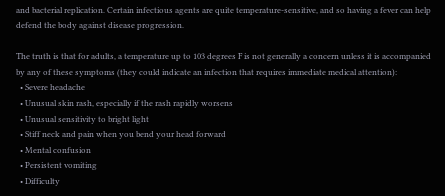and bacterial replication. Certain infectious agents are quite temperature-sensitive, and so having a fever can help defend the body against disease progression.

The truth is that for adults, a temperature up to 103 degrees F is not generally a concern unless it is accompanied by any of these symptoms (they could indicate an infection that requires immediate medical attention):
  • Severe headache
  • Unusual skin rash, especially if the rash rapidly worsens
  • Unusual sensitivity to bright light
  • Stiff neck and pain when you bend your head forward
  • Mental confusion
  • Persistent vomiting
  • Difficulty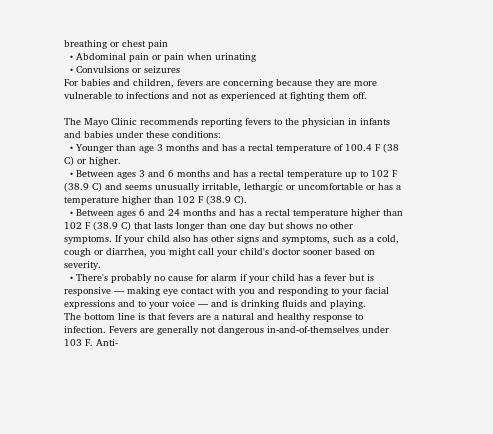breathing or chest pain
  • Abdominal pain or pain when urinating
  • Convulsions or seizures
For babies and children, fevers are concerning because they are more vulnerable to infections and not as experienced at fighting them off.

The Mayo Clinic recommends reporting fevers to the physician in infants and babies under these conditions:
  • Younger than age 3 months and has a rectal temperature of 100.4 F (38 C) or higher.
  • Between ages 3 and 6 months and has a rectal temperature up to 102 F (38.9 C) and seems unusually irritable, lethargic or uncomfortable or has a temperature higher than 102 F (38.9 C).
  • Between ages 6 and 24 months and has a rectal temperature higher than 102 F (38.9 C) that lasts longer than one day but shows no other symptoms. If your child also has other signs and symptoms, such as a cold, cough or diarrhea, you might call your child's doctor sooner based on severity.
  • There's probably no cause for alarm if your child has a fever but is responsive — making eye contact with you and responding to your facial expressions and to your voice — and is drinking fluids and playing.
The bottom line is that fevers are a natural and healthy response to infection. Fevers are generally not dangerous in-and-of-themselves under 103 F. Anti-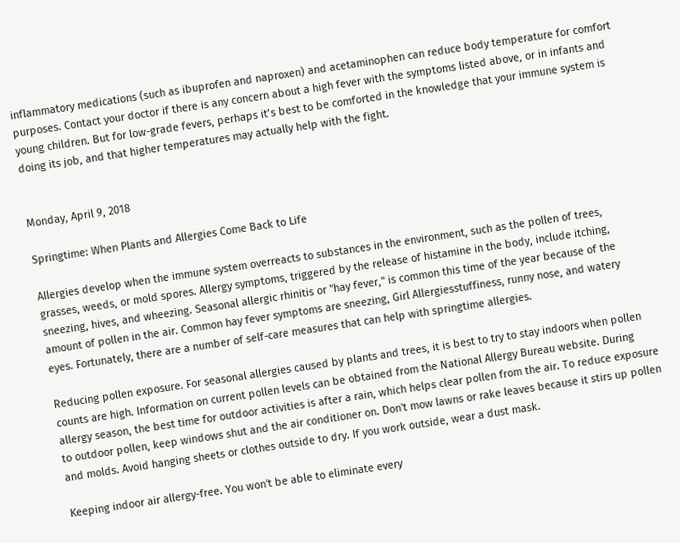inflammatory medications (such as ibuprofen and naproxen) and acetaminophen can reduce body temperature for comfort purposes. Contact your doctor if there is any concern about a high fever with the symptoms listed above, or in infants and young children. But for low-grade fevers, perhaps it’s best to be comforted in the knowledge that your immune system is doing its job, and that higher temperatures may actually help with the fight.


Monday, April 9, 2018

Springtime: When Plants and Allergies Come Back to Life

Allergies develop when the immune system overreacts to substances in the environment, such as the pollen of trees, grasses, weeds, or mold spores. Allergy symptoms, triggered by the release of histamine in the body, include itching, sneezing, hives, and wheezing. Seasonal allergic rhinitis or "hay fever," is common this time of the year because of the amount of pollen in the air. Common hay fever symptoms are sneezing, Girl Allergiesstuffiness, runny nose, and watery eyes. Fortunately, there are a number of self-care measures that can help with springtime allergies.

Reducing pollen exposure. For seasonal allergies caused by plants and trees, it is best to try to stay indoors when pollen counts are high. Information on current pollen levels can be obtained from the National Allergy Bureau website. During allergy season, the best time for outdoor activities is after a rain, which helps clear pollen from the air. To reduce exposure to outdoor pollen, keep windows shut and the air conditioner on. Don't mow lawns or rake leaves because it stirs up pollen and molds. Avoid hanging sheets or clothes outside to dry. If you work outside, wear a dust mask.

Keeping indoor air allergy-free. You won't be able to eliminate every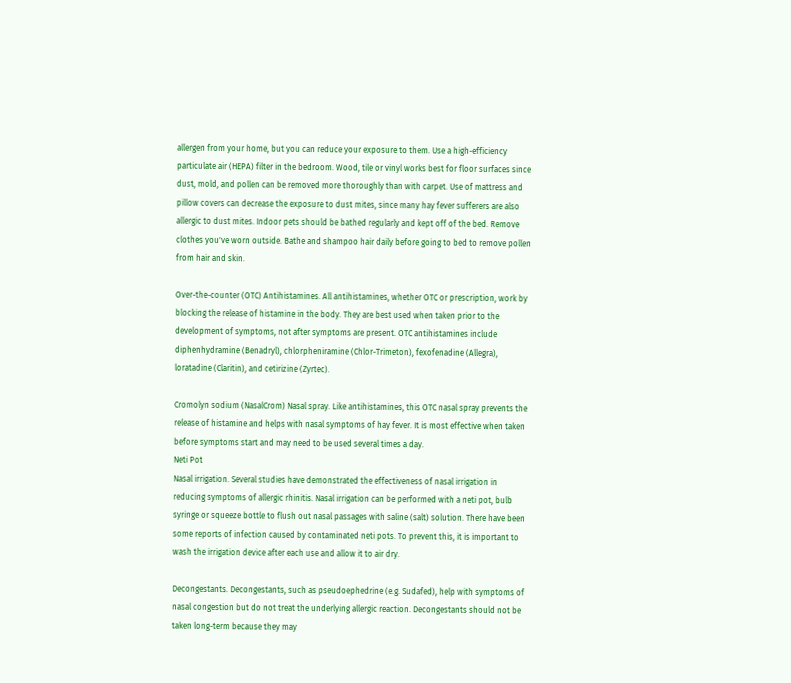allergen from your home, but you can reduce your exposure to them. Use a high-efficiency particulate air (HEPA) filter in the bedroom. Wood, tile or vinyl works best for floor surfaces since dust, mold, and pollen can be removed more thoroughly than with carpet. Use of mattress and pillow covers can decrease the exposure to dust mites, since many hay fever sufferers are also allergic to dust mites. Indoor pets should be bathed regularly and kept off of the bed. Remove clothes you've worn outside. Bathe and shampoo hair daily before going to bed to remove pollen from hair and skin.

Over-the-counter (OTC) Antihistamines. All antihistamines, whether OTC or prescription, work by blocking the release of histamine in the body. They are best used when taken prior to the development of symptoms, not after symptoms are present. OTC antihistamines include diphenhydramine (Benadryl), chlorpheniramine (Chlor-Trimeton), fexofenadine (Allegra), loratadine (Claritin), and cetirizine (Zyrtec).

Cromolyn sodium (NasalCrom) Nasal spray. Like antihistamines, this OTC nasal spray prevents the release of histamine and helps with nasal symptoms of hay fever. It is most effective when taken before symptoms start and may need to be used several times a day.
Neti Pot
Nasal irrigation. Several studies have demonstrated the effectiveness of nasal irrigation in reducing symptoms of allergic rhinitis. Nasal irrigation can be performed with a neti pot, bulb syringe or squeeze bottle to flush out nasal passages with saline (salt) solution. There have been some reports of infection caused by contaminated neti pots. To prevent this, it is important to wash the irrigation device after each use and allow it to air dry.

Decongestants. Decongestants, such as pseudoephedrine (e.g. Sudafed), help with symptoms of nasal congestion but do not treat the underlying allergic reaction. Decongestants should not be taken long-term because they may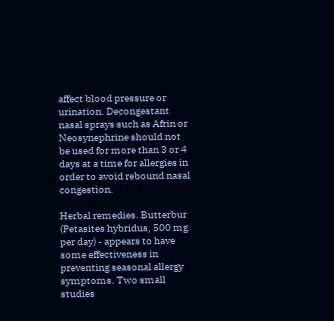affect blood pressure or urination. Decongestant nasal sprays such as Afrin or Neosynephrine should not be used for more than 3 or 4 days at a time for allergies in order to avoid rebound nasal congestion.

Herbal remedies. Butterbur (Petasites hybridus, 500 mg per day) - appears to have some effectiveness in preventing seasonal allergy symptoms. Two small studies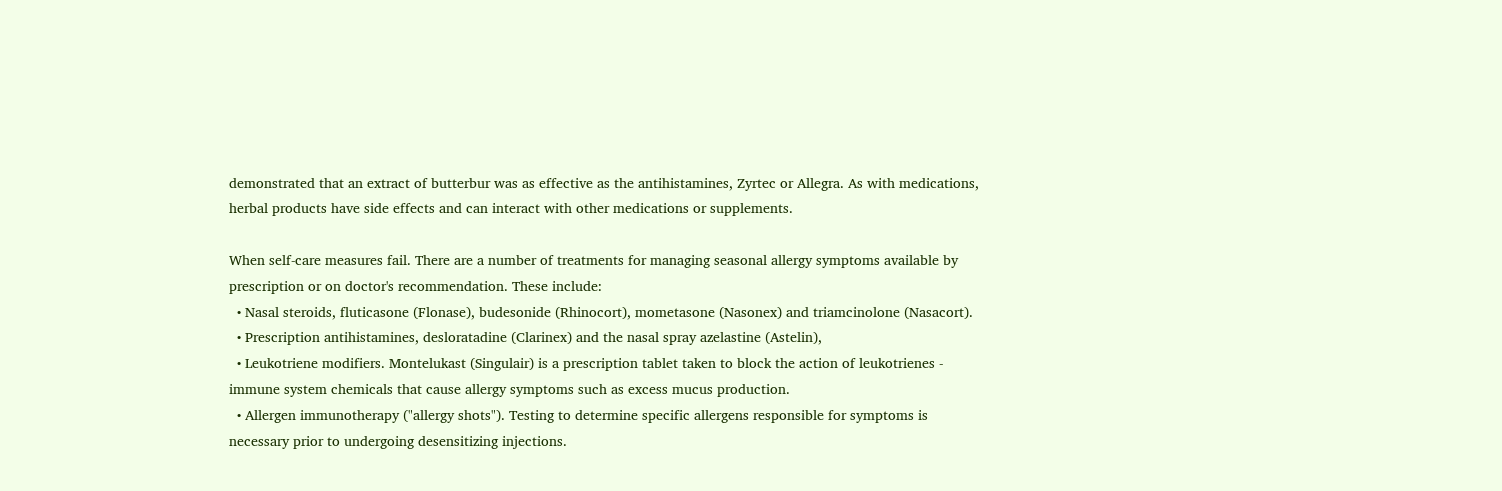demonstrated that an extract of butterbur was as effective as the antihistamines, Zyrtec or Allegra. As with medications, herbal products have side effects and can interact with other medications or supplements.

When self-care measures fail. There are a number of treatments for managing seasonal allergy symptoms available by prescription or on doctor's recommendation. These include:
  • Nasal steroids, fluticasone (Flonase), budesonide (Rhinocort), mometasone (Nasonex) and triamcinolone (Nasacort).
  • Prescription antihistamines, desloratadine (Clarinex) and the nasal spray azelastine (Astelin),
  • Leukotriene modifiers. Montelukast (Singulair) is a prescription tablet taken to block the action of leukotrienes - immune system chemicals that cause allergy symptoms such as excess mucus production.
  • Allergen immunotherapy ("allergy shots"). Testing to determine specific allergens responsible for symptoms is necessary prior to undergoing desensitizing injections.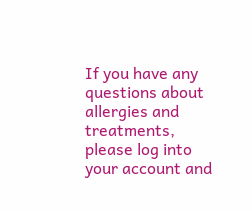If you have any questions about allergies and treatments, please log into your account and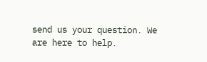send us your question. We are here to help.